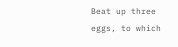Beat up three eggs, to which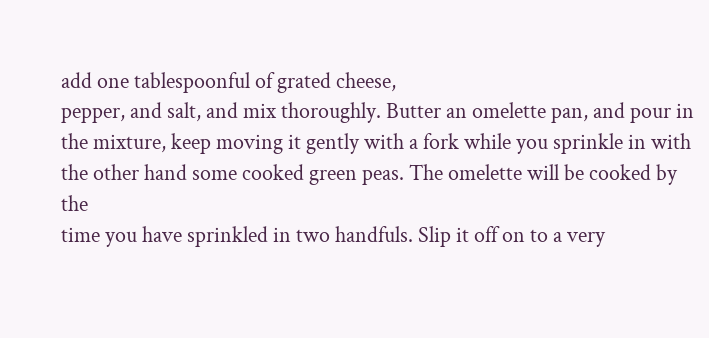add one tablespoonful of grated cheese,
pepper, and salt, and mix thoroughly. Butter an omelette pan, and pour in
the mixture, keep moving it gently with a fork while you sprinkle in with
the other hand some cooked green peas. The omelette will be cooked by the
time you have sprinkled in two handfuls. Slip it off on to a very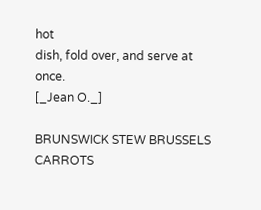hot
dish, fold over, and serve at once.
[_Jean O._]

BRUNSWICK STEW BRUSSELS CARROTS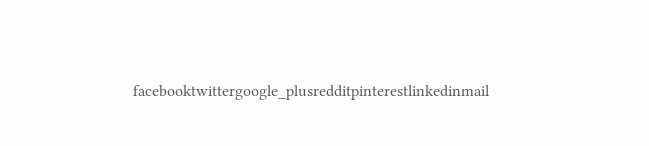facebooktwittergoogle_plusredditpinterestlinkedinmail